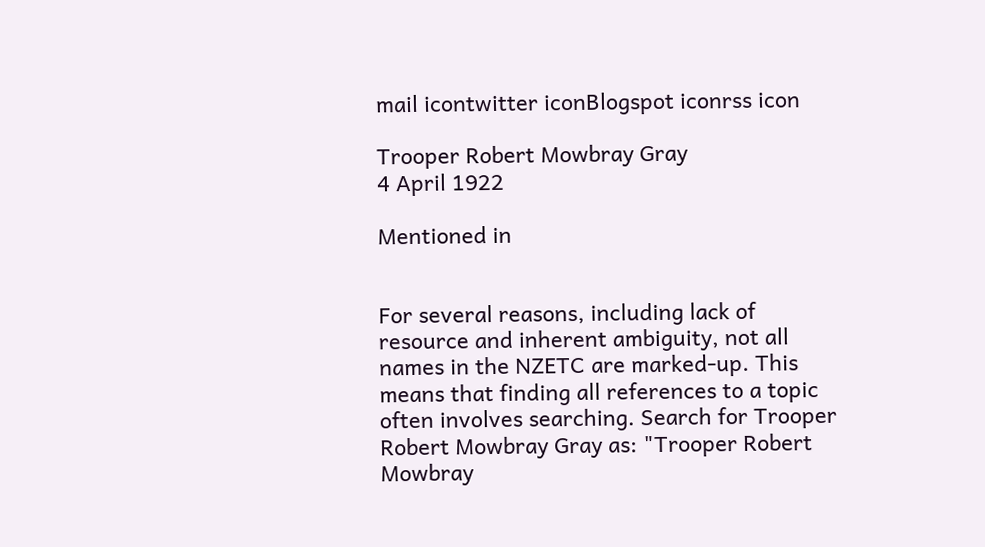mail icontwitter iconBlogspot iconrss icon

Trooper Robert Mowbray Gray
4 April 1922

Mentioned in


For several reasons, including lack of resource and inherent ambiguity, not all names in the NZETC are marked-up. This means that finding all references to a topic often involves searching. Search for Trooper Robert Mowbray Gray as: "Trooper Robert Mowbray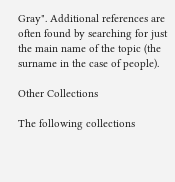Gray". Additional references are often found by searching for just the main name of the topic (the surname in the case of people).

Other Collections

The following collections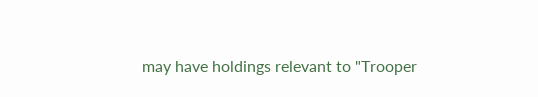may have holdings relevant to "Trooper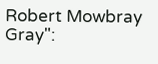Robert Mowbray Gray":